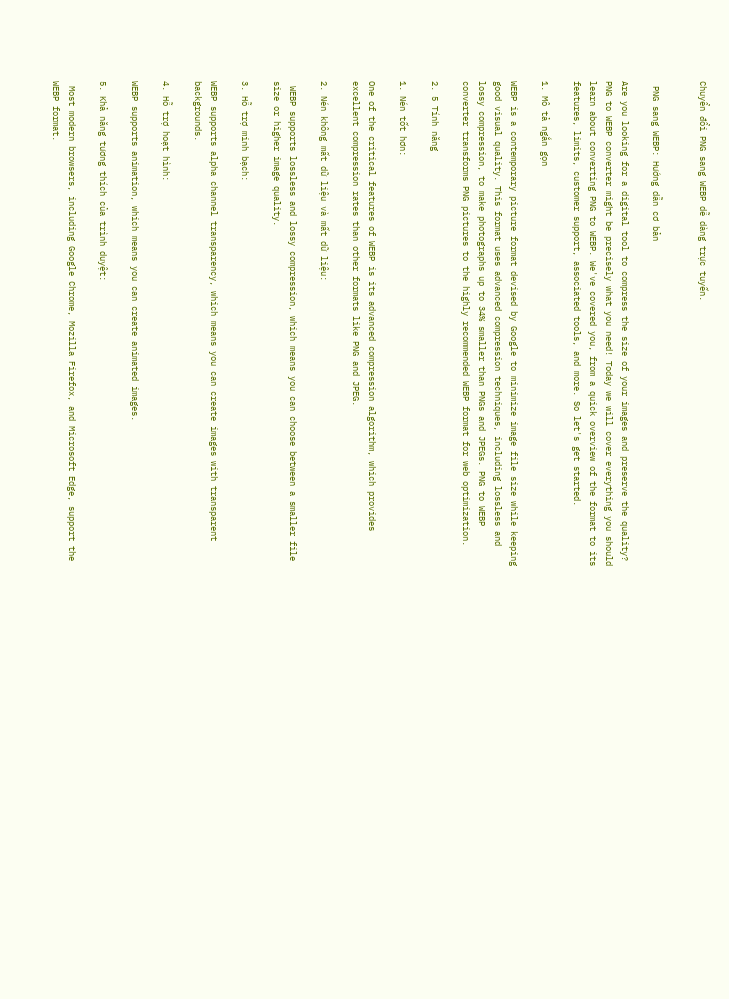Chuyển đổi PNG sang WEBP dễ dàng trực tuyến.


 PNG sang WEBP: Hướng dẫn cơ bản

Are you looking for a digital tool to compress the size of your images and preserve the quality? PNG to WEBP converter might be precisely what you need! Today we will cover everything you should learn about converting PNG to WEBP. We've covered you, from a quick overview of the format to its features, limits, customer support, associated tools, and more. So let's get started.

1. Mô tả ngắn gọn

WEBP is a contemporary picture format devised by Google to minimize image file size while keeping good visual quality. This format uses advanced compression techniques, including lossless and lossy compression, to make photographs up to 34% smaller than PNGs and JPEGs. PNG to WEBP converter transforms PNG pictures to the highly recommended WEBP format for web optimization.

2. 5 Tính năng

1. Nén tốt hơn:

One of the critical features of WEBP is its advanced compression algorithm, which provides excellent compression rates than other formats like PNG and JPEG.

2. Nén không mất dữ liệu và mất dữ liệu:

 WEBP supports lossless and lossy compression, which means you can choose between a smaller file size or higher image quality.

3. Hỗ trợ minh bạch:

WEBP supports alpha channel transparency, which means you can create images with transparent backgrounds.

4. Hỗ trợ hoạt hình:

WEBP supports animation, which means you can create animated images.

5. Khả năng tương thích của trình duyệt:

 Most modern browsers, including Google Chrome, Mozilla Firefox, and Microsoft Edge, support the WEBP format.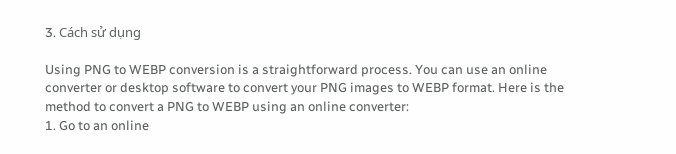3. Cách sử dụng

Using PNG to WEBP conversion is a straightforward process. You can use an online converter or desktop software to convert your PNG images to WEBP format. Here is the method to convert a PNG to WEBP using an online converter:
1. Go to an online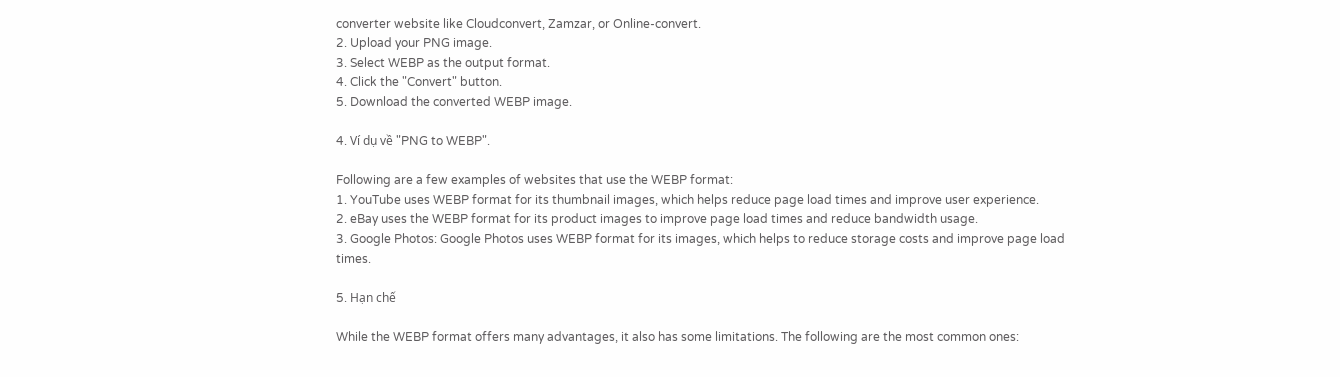converter website like Cloudconvert, Zamzar, or Online-convert.
2. Upload your PNG image.
3. Select WEBP as the output format.
4. Click the "Convert" button.
5. Download the converted WEBP image.

4. Ví dụ về "PNG to WEBP".

Following are a few examples of websites that use the WEBP format:
1. YouTube uses WEBP format for its thumbnail images, which helps reduce page load times and improve user experience.
2. eBay uses the WEBP format for its product images to improve page load times and reduce bandwidth usage.
3. Google Photos: Google Photos uses WEBP format for its images, which helps to reduce storage costs and improve page load times.

5. Hạn chế

While the WEBP format offers many advantages, it also has some limitations. The following are the most common ones: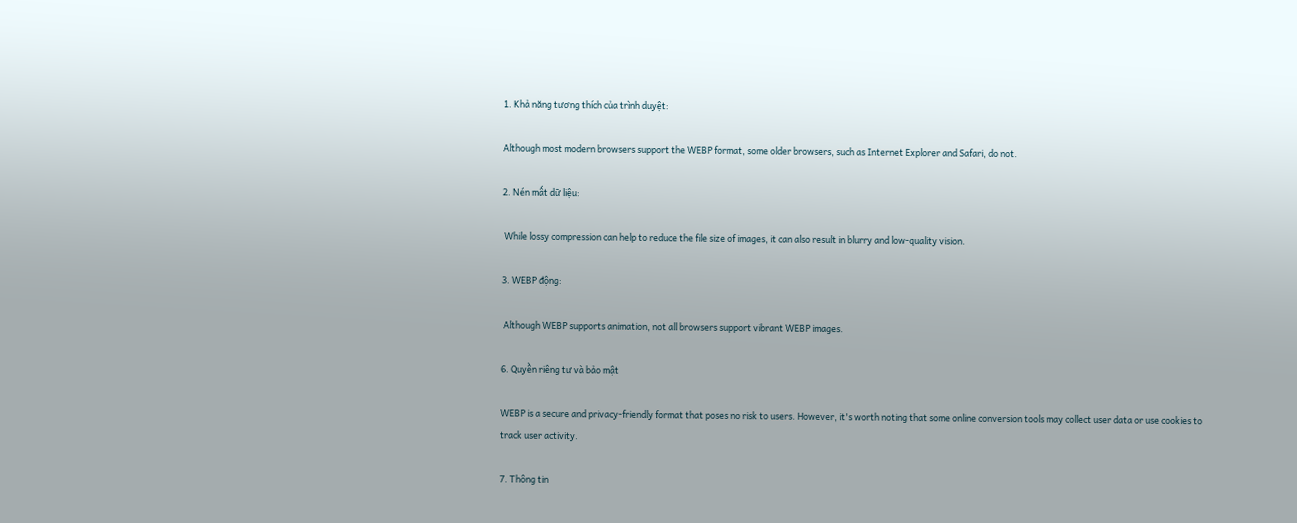1. Khả năng tương thích của trình duyệt:

Although most modern browsers support the WEBP format, some older browsers, such as Internet Explorer and Safari, do not.

2. Nén mất dữ liệu:

 While lossy compression can help to reduce the file size of images, it can also result in blurry and low-quality vision.

3. WEBP động:

 Although WEBP supports animation, not all browsers support vibrant WEBP images.

6. Quyền riêng tư và bảo mật

WEBP is a secure and privacy-friendly format that poses no risk to users. However, it's worth noting that some online conversion tools may collect user data or use cookies to track user activity.

7. Thông tin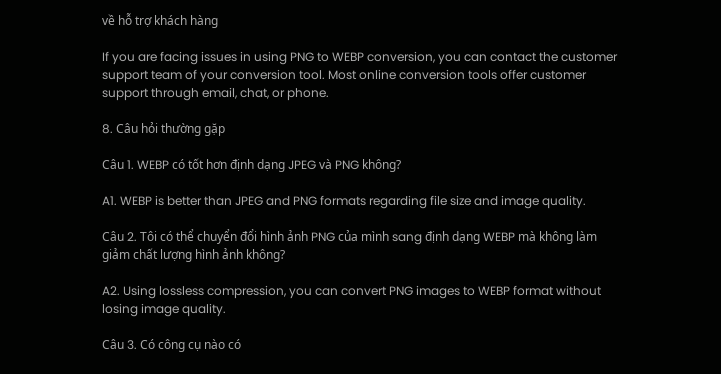về hỗ trợ khách hàng

If you are facing issues in using PNG to WEBP conversion, you can contact the customer support team of your conversion tool. Most online conversion tools offer customer support through email, chat, or phone.

8. Câu hỏi thường gặp

Câu 1. WEBP có tốt hơn định dạng JPEG và PNG không?

A1. WEBP is better than JPEG and PNG formats regarding file size and image quality.

Câu 2. Tôi có thể chuyển đổi hình ảnh PNG của mình sang định dạng WEBP mà không làm giảm chất lượng hình ảnh không?

A2. Using lossless compression, you can convert PNG images to WEBP format without losing image quality.

Câu 3. Có công cụ nào có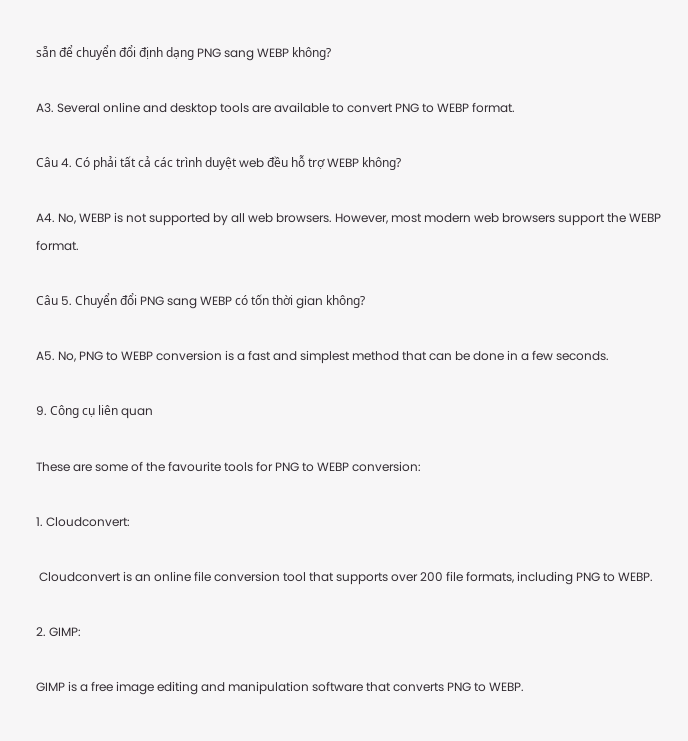sẵn để chuyển đổi định dạng PNG sang WEBP không?

A3. Several online and desktop tools are available to convert PNG to WEBP format.

Câu 4. Có phải tất cả các trình duyệt web đều hỗ trợ WEBP không?

A4. No, WEBP is not supported by all web browsers. However, most modern web browsers support the WEBP format.

Câu 5. Chuyển đổi PNG sang WEBP có tốn thời gian không?

A5. No, PNG to WEBP conversion is a fast and simplest method that can be done in a few seconds.

9. Công cụ liên quan

These are some of the favourite tools for PNG to WEBP conversion:

1. Cloudconvert:

 Cloudconvert is an online file conversion tool that supports over 200 file formats, including PNG to WEBP.

2. GIMP:

GIMP is a free image editing and manipulation software that converts PNG to WEBP.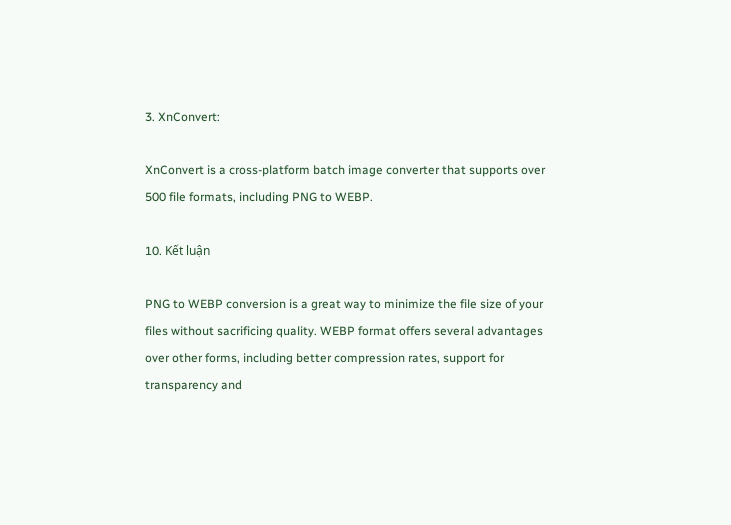3. XnConvert:

XnConvert is a cross-platform batch image converter that supports over 500 file formats, including PNG to WEBP.

10. Kết luận

PNG to WEBP conversion is a great way to minimize the file size of your files without sacrificing quality. WEBP format offers several advantages over other forms, including better compression rates, support for transparency and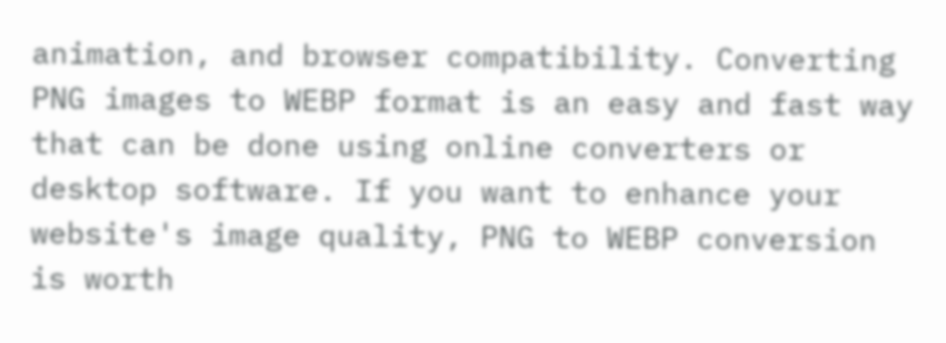animation, and browser compatibility. Converting PNG images to WEBP format is an easy and fast way that can be done using online converters or desktop software. If you want to enhance your website's image quality, PNG to WEBP conversion is worth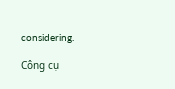considering.

Công cụ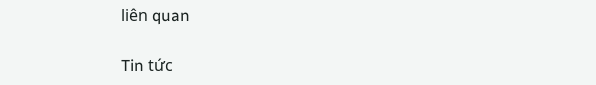liên quan

Tin tức